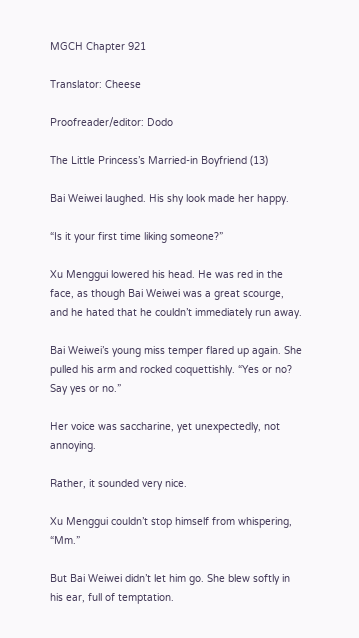MGCH Chapter 921

Translator: Cheese

Proofreader/editor: Dodo

The Little Princess’s Married-in Boyfriend (13)

Bai Weiwei laughed. His shy look made her happy.

“Is it your first time liking someone?”

Xu Menggui lowered his head. He was red in the face, as though Bai Weiwei was a great scourge, and he hated that he couldn’t immediately run away.

Bai Weiwei’s young miss temper flared up again. She pulled his arm and rocked coquettishly. “Yes or no? Say yes or no.”

Her voice was saccharine, yet unexpectedly, not annoying.

Rather, it sounded very nice.

Xu Menggui couldn’t stop himself from whispering, “Mm.”

But Bai Weiwei didn’t let him go. She blew softly in his ear, full of temptation.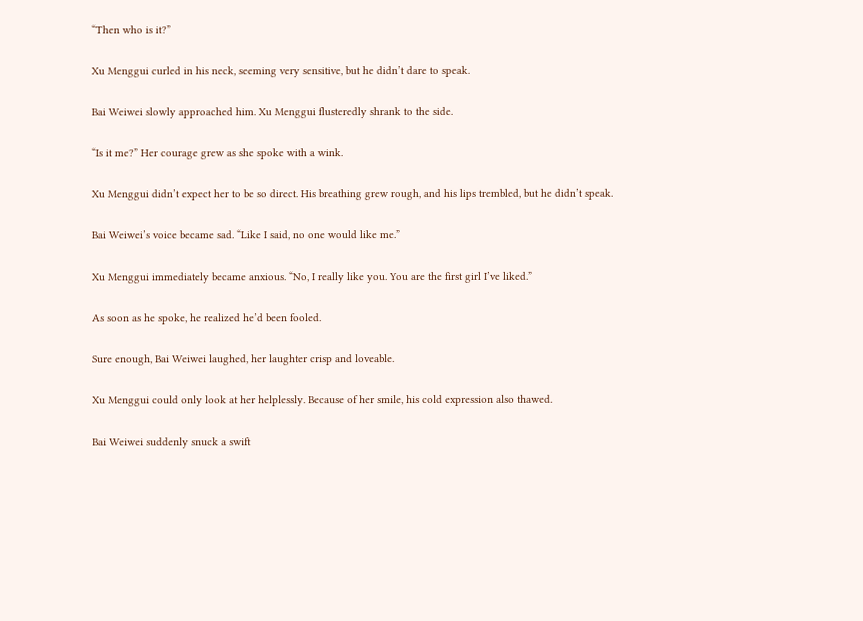“Then who is it?”

Xu Menggui curled in his neck, seeming very sensitive, but he didn’t dare to speak.

Bai Weiwei slowly approached him. Xu Menggui flusteredly shrank to the side.

“Is it me?” Her courage grew as she spoke with a wink.

Xu Menggui didn’t expect her to be so direct. His breathing grew rough, and his lips trembled, but he didn’t speak.

Bai Weiwei’s voice became sad. “Like I said, no one would like me.”

Xu Menggui immediately became anxious. “No, I really like you. You are the first girl I’ve liked.”

As soon as he spoke, he realized he’d been fooled.

Sure enough, Bai Weiwei laughed, her laughter crisp and loveable.

Xu Menggui could only look at her helplessly. Because of her smile, his cold expression also thawed.

Bai Weiwei suddenly snuck a swift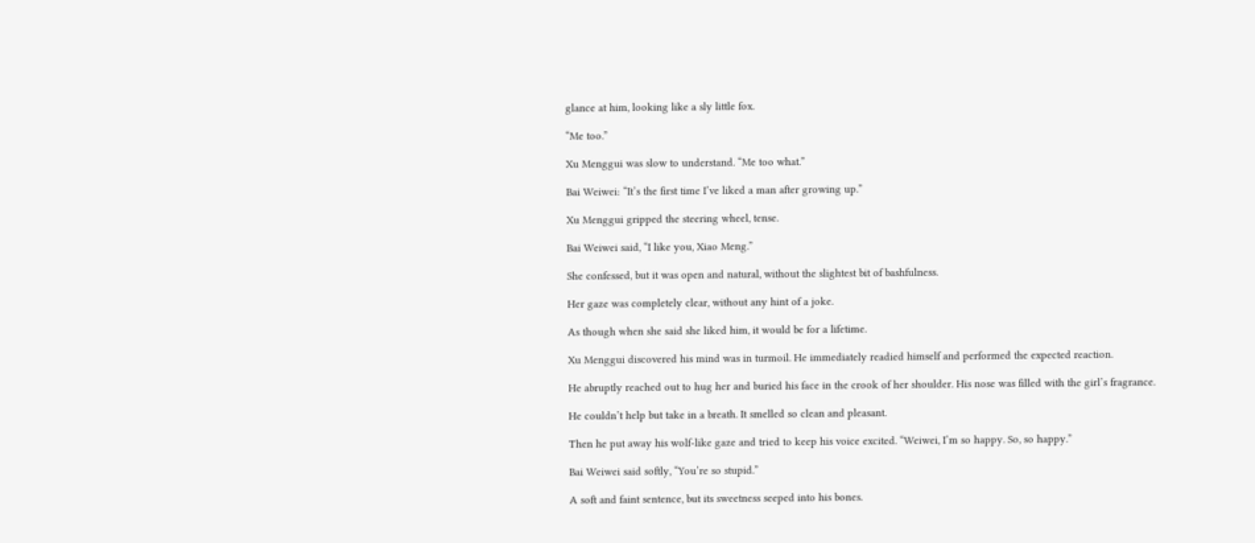glance at him, looking like a sly little fox.

“Me too.”

Xu Menggui was slow to understand. “Me too what.”

Bai Weiwei: “It’s the first time I’ve liked a man after growing up.”

Xu Menggui gripped the steering wheel, tense.

Bai Weiwei said, “I like you, Xiao Meng.”

She confessed, but it was open and natural, without the slightest bit of bashfulness.

Her gaze was completely clear, without any hint of a joke.

As though when she said she liked him, it would be for a lifetime.

Xu Menggui discovered his mind was in turmoil. He immediately readied himself and performed the expected reaction.

He abruptly reached out to hug her and buried his face in the crook of her shoulder. His nose was filled with the girl’s fragrance.

He couldn’t help but take in a breath. It smelled so clean and pleasant.

Then he put away his wolf-like gaze and tried to keep his voice excited. “Weiwei, I’m so happy. So, so happy.”

Bai Weiwei said softly, “You’re so stupid.”

A soft and faint sentence, but its sweetness seeped into his bones.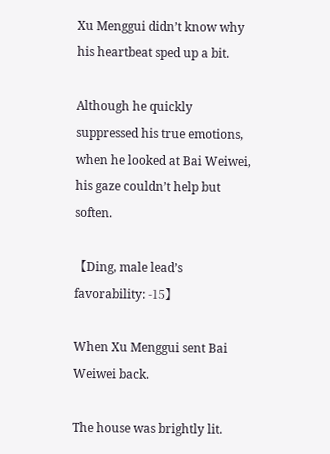Xu Menggui didn’t know why his heartbeat sped up a bit.

Although he quickly suppressed his true emotions, when he looked at Bai Weiwei, his gaze couldn’t help but soften.

【Ding, male lead’s favorability: -15】

When Xu Menggui sent Bai Weiwei back.

The house was brightly lit.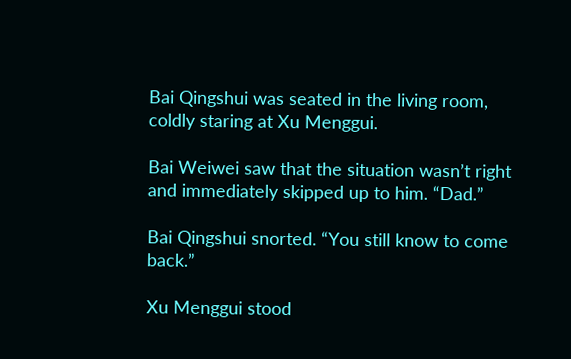Bai Qingshui was seated in the living room, coldly staring at Xu Menggui.

Bai Weiwei saw that the situation wasn’t right and immediately skipped up to him. “Dad.”

Bai Qingshui snorted. “You still know to come back.”

Xu Menggui stood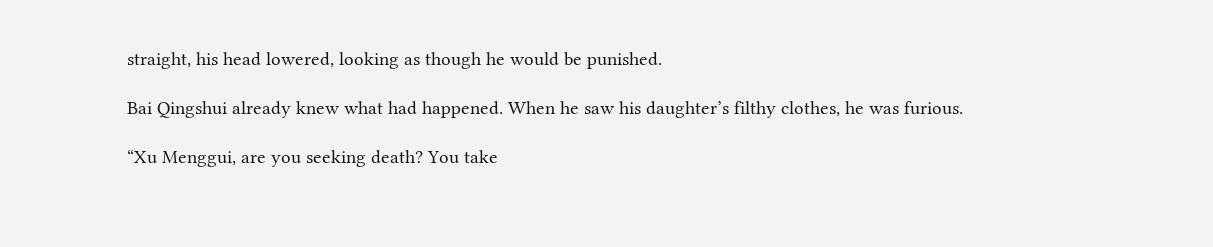straight, his head lowered, looking as though he would be punished.

Bai Qingshui already knew what had happened. When he saw his daughter’s filthy clothes, he was furious.

“Xu Menggui, are you seeking death? You take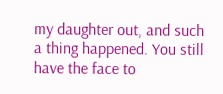my daughter out, and such a thing happened. You still have the face to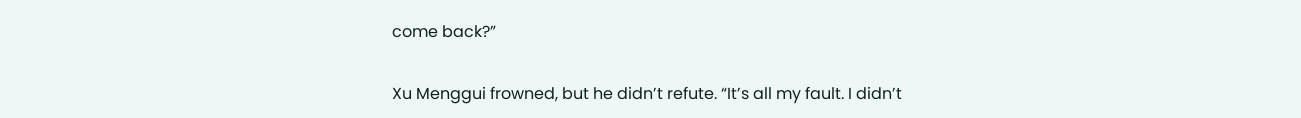come back?”

Xu Menggui frowned, but he didn’t refute. “It’s all my fault. I didn’t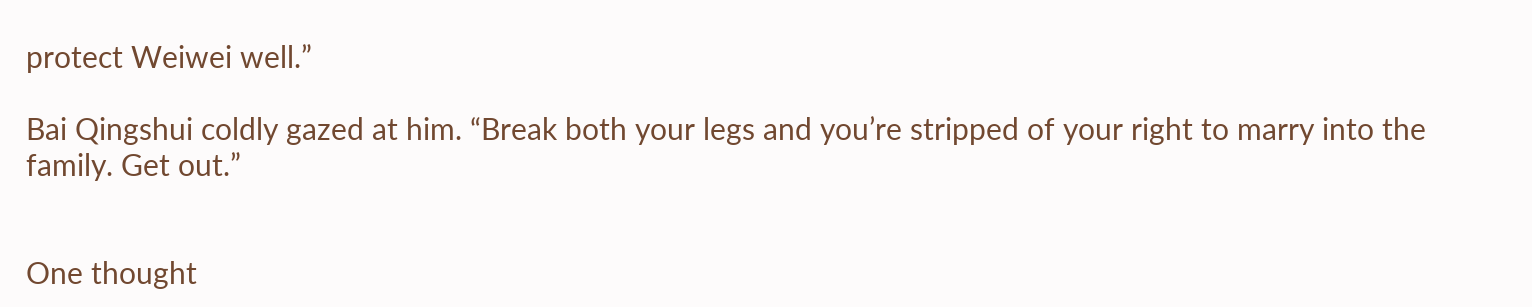protect Weiwei well.”

Bai Qingshui coldly gazed at him. “Break both your legs and you’re stripped of your right to marry into the family. Get out.”


One thought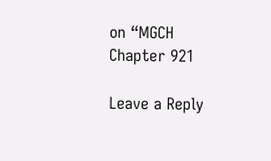on “MGCH Chapter 921

Leave a Reply